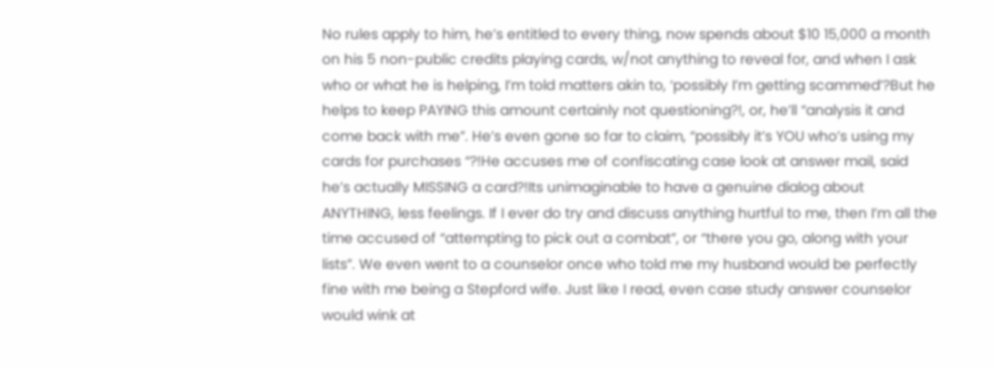No rules apply to him, he’s entitled to every thing, now spends about $10 15,000 a month on his 5 non-public credits playing cards, w/not anything to reveal for, and when I ask who or what he is helping, I’m told matters akin to, ‘possibly I’m getting scammed’?But he helps to keep PAYING this amount certainly not questioning?!, or, he’ll “analysis it and come back with me”. He’s even gone so far to claim, “possibly it’s YOU who’s using my cards for purchases “?!He accuses me of confiscating case look at answer mail, said he’s actually MISSING a card?!Its unimaginable to have a genuine dialog about ANYTHING, less feelings. If I ever do try and discuss anything hurtful to me, then I’m all the time accused of “attempting to pick out a combat”, or “there you go, along with your lists”. We even went to a counselor once who told me my husband would be perfectly fine with me being a Stepford wife. Just like I read, even case study answer counselor would wink at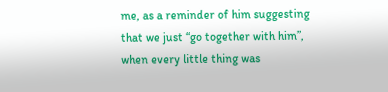me, as a reminder of him suggesting that we just “go together with him”, when every little thing was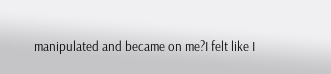manipulated and became on me?I felt like I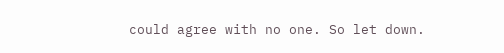could agree with no one. So let down.